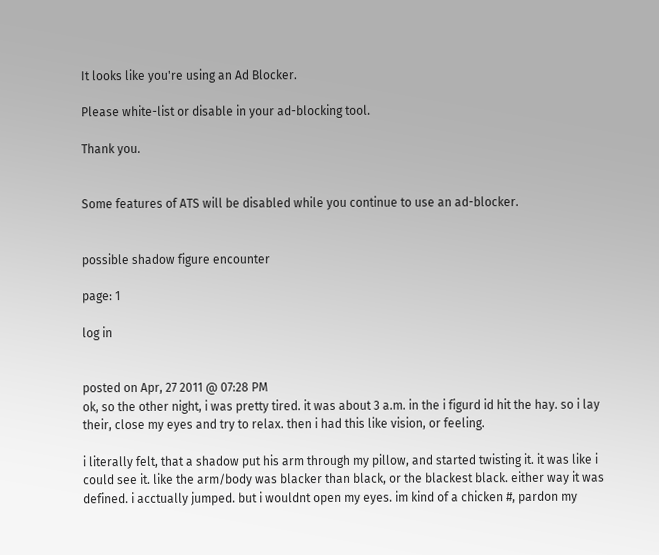It looks like you're using an Ad Blocker.

Please white-list or disable in your ad-blocking tool.

Thank you.


Some features of ATS will be disabled while you continue to use an ad-blocker.


possible shadow figure encounter

page: 1

log in


posted on Apr, 27 2011 @ 07:28 PM
ok, so the other night, i was pretty tired. it was about 3 a.m. in the i figurd id hit the hay. so i lay their, close my eyes and try to relax. then i had this like vision, or feeling.

i literally felt, that a shadow put his arm through my pillow, and started twisting it. it was like i could see it. like the arm/body was blacker than black, or the blackest black. either way it was defined. i acctually jumped. but i wouldnt open my eyes. im kind of a chicken #, pardon my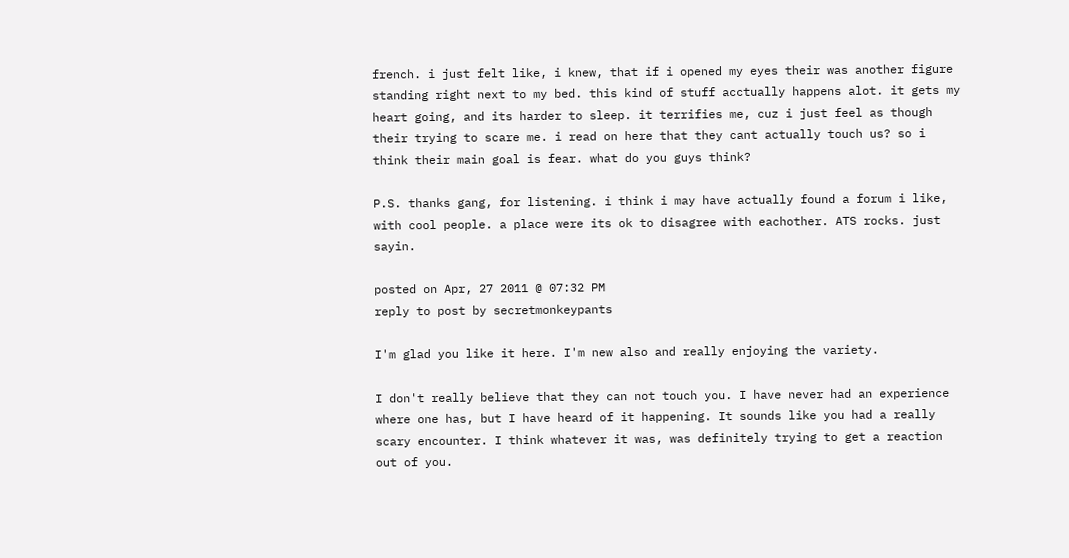french. i just felt like, i knew, that if i opened my eyes their was another figure standing right next to my bed. this kind of stuff acctually happens alot. it gets my heart going, and its harder to sleep. it terrifies me, cuz i just feel as though their trying to scare me. i read on here that they cant actually touch us? so i think their main goal is fear. what do you guys think?

P.S. thanks gang, for listening. i think i may have actually found a forum i like, with cool people. a place were its ok to disagree with eachother. ATS rocks. just sayin.

posted on Apr, 27 2011 @ 07:32 PM
reply to post by secretmonkeypants

I'm glad you like it here. I'm new also and really enjoying the variety.

I don't really believe that they can not touch you. I have never had an experience where one has, but I have heard of it happening. It sounds like you had a really scary encounter. I think whatever it was, was definitely trying to get a reaction out of you.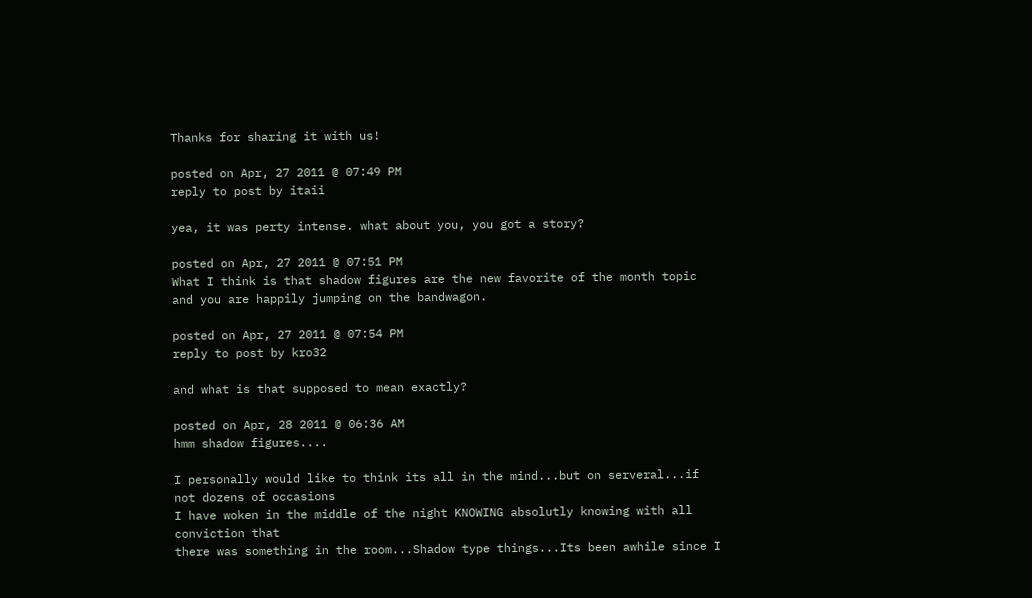Thanks for sharing it with us!

posted on Apr, 27 2011 @ 07:49 PM
reply to post by itaii

yea, it was perty intense. what about you, you got a story?

posted on Apr, 27 2011 @ 07:51 PM
What I think is that shadow figures are the new favorite of the month topic and you are happily jumping on the bandwagon.

posted on Apr, 27 2011 @ 07:54 PM
reply to post by kro32

and what is that supposed to mean exactly?

posted on Apr, 28 2011 @ 06:36 AM
hmm shadow figures....

I personally would like to think its all in the mind...but on serveral...if not dozens of occasions
I have woken in the middle of the night KNOWING absolutly knowing with all conviction that
there was something in the room...Shadow type things...Its been awhile since I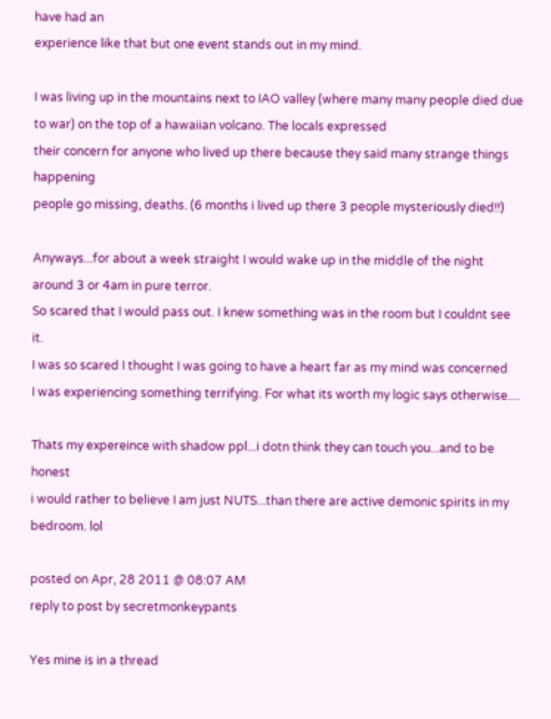have had an
experience like that but one event stands out in my mind.

I was living up in the mountains next to IAO valley (where many many people died due to war) on the top of a hawaiian volcano. The locals expressed
their concern for anyone who lived up there because they said many strange things happening
people go missing, deaths. (6 months i lived up there 3 people mysteriously died!!)

Anyways...for about a week straight I would wake up in the middle of the night around 3 or 4am in pure terror.
So scared that I would pass out. I knew something was in the room but I couldnt see it.
I was so scared I thought I was going to have a heart far as my mind was concerned
I was experiencing something terrifying. For what its worth my logic says otherwise....

Thats my expereince with shadow ppl...i dotn think they can touch you...and to be honest
i would rather to believe I am just NUTS...than there are active demonic spirits in my bedroom. lol

posted on Apr, 28 2011 @ 08:07 AM
reply to post by secretmonkeypants

Yes mine is in a thread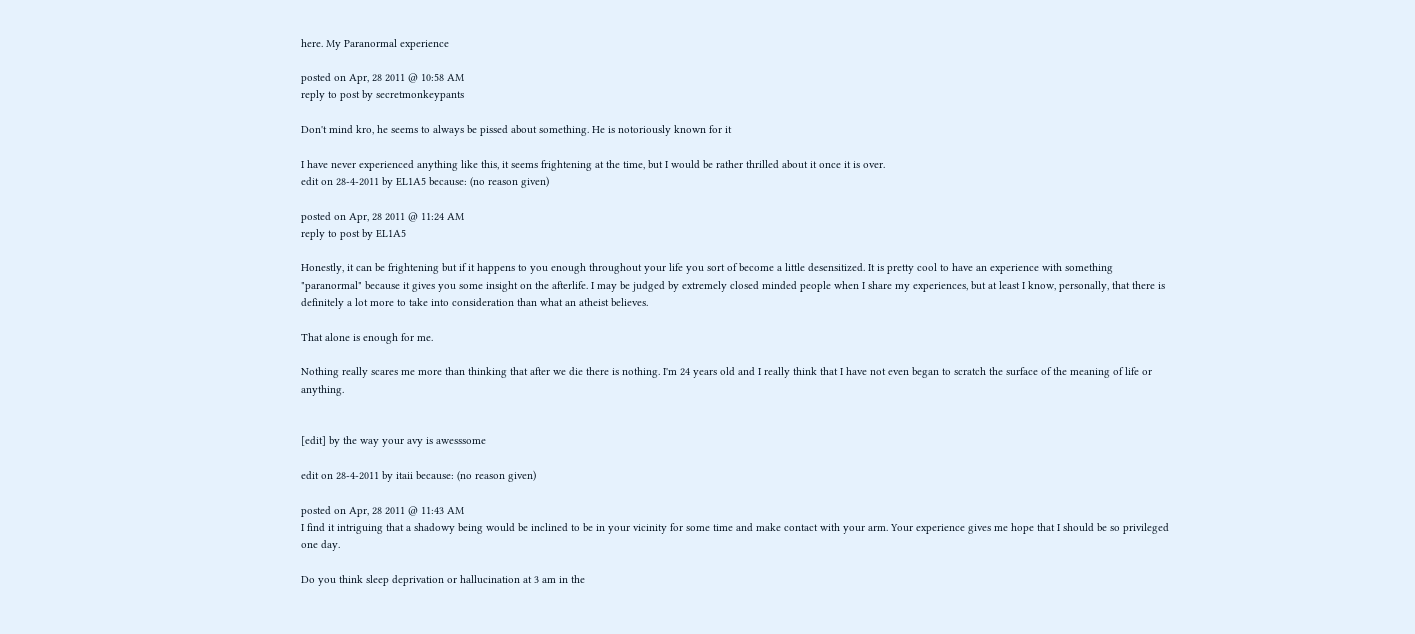here. My Paranormal experience

posted on Apr, 28 2011 @ 10:58 AM
reply to post by secretmonkeypants

Don't mind kro, he seems to always be pissed about something. He is notoriously known for it

I have never experienced anything like this, it seems frightening at the time, but I would be rather thrilled about it once it is over.
edit on 28-4-2011 by EL1A5 because: (no reason given)

posted on Apr, 28 2011 @ 11:24 AM
reply to post by EL1A5

Honestly, it can be frightening but if it happens to you enough throughout your life you sort of become a little desensitized. It is pretty cool to have an experience with something "paranormal" because it gives you some insight on the afterlife. I may be judged by extremely closed minded people when I share my experiences, but at least I know, personally, that there is definitely a lot more to take into consideration than what an atheist believes.

That alone is enough for me.

Nothing really scares me more than thinking that after we die there is nothing. I'm 24 years old and I really think that I have not even began to scratch the surface of the meaning of life or anything.


[edit] by the way your avy is awesssome

edit on 28-4-2011 by itaii because: (no reason given)

posted on Apr, 28 2011 @ 11:43 AM
I find it intriguing that a shadowy being would be inclined to be in your vicinity for some time and make contact with your arm. Your experience gives me hope that I should be so privileged one day.

Do you think sleep deprivation or hallucination at 3 am in the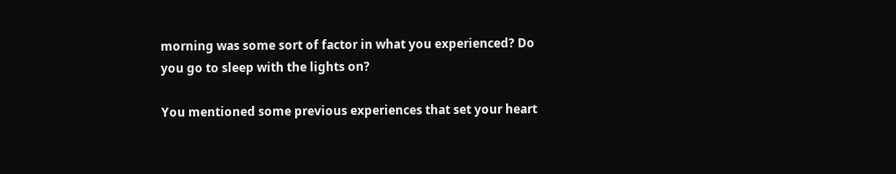morning was some sort of factor in what you experienced? Do you go to sleep with the lights on?

You mentioned some previous experiences that set your heart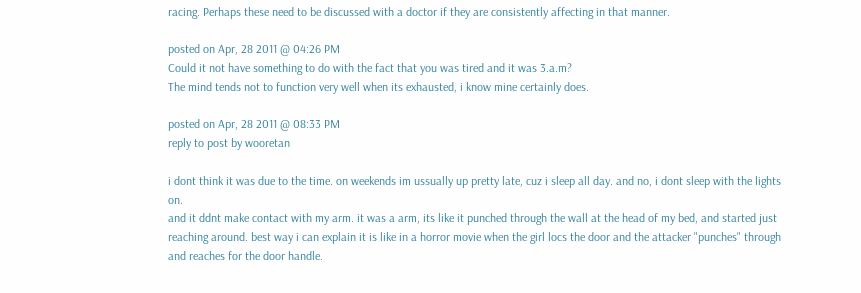racing. Perhaps these need to be discussed with a doctor if they are consistently affecting in that manner.

posted on Apr, 28 2011 @ 04:26 PM
Could it not have something to do with the fact that you was tired and it was 3.a.m?
The mind tends not to function very well when its exhausted, i know mine certainly does.

posted on Apr, 28 2011 @ 08:33 PM
reply to post by wooretan

i dont think it was due to the time. on weekends im ussually up pretty late, cuz i sleep all day. and no, i dont sleep with the lights on.
and it ddnt make contact with my arm. it was a arm, its like it punched through the wall at the head of my bed, and started just reaching around. best way i can explain it is like in a horror movie when the girl locs the door and the attacker "punches" through and reaches for the door handle.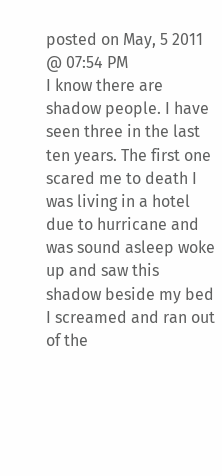posted on May, 5 2011 @ 07:54 PM
I know there are shadow people. I have seen three in the last ten years. The first one scared me to death I was living in a hotel due to hurricane and was sound asleep woke up and saw this shadow beside my bed I screamed and ran out of the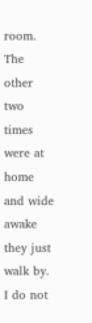room. The other two times were at home and wide awake they just walk by. I do not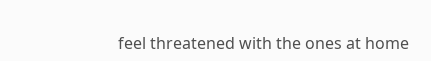feel threatened with the ones at home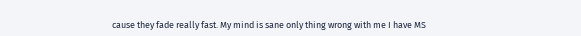cause they fade really fast. My mind is sane only thing wrong with me I have MS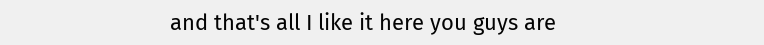and that's all I like it here you guys are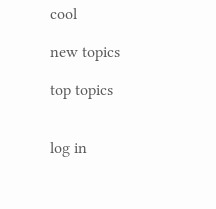cool

new topics

top topics


log in